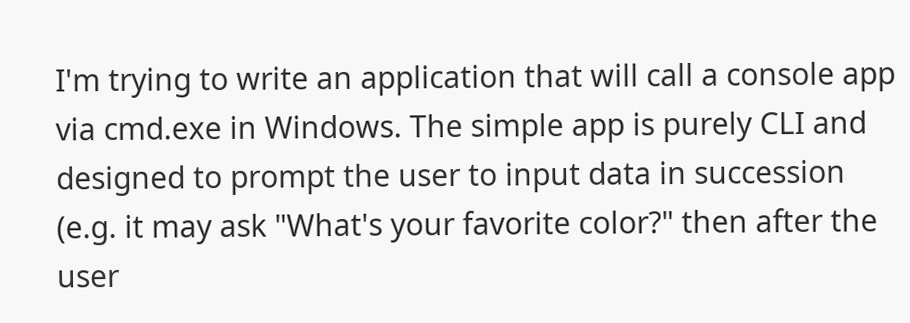I'm trying to write an application that will call a console app via cmd.exe in Windows. The simple app is purely CLI and designed to prompt the user to input data in succession (e.g. it may ask "What's your favorite color?" then after the user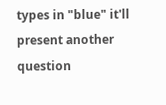types in "blue" it'll present another question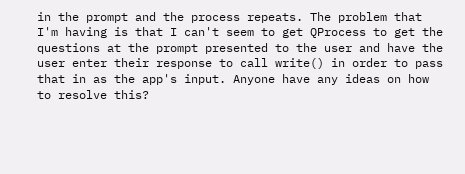in the prompt and the process repeats. The problem that I'm having is that I can't seem to get QProcess to get the questions at the prompt presented to the user and have the user enter their response to call write() in order to pass that in as the app's input. Anyone have any ideas on how to resolve this?